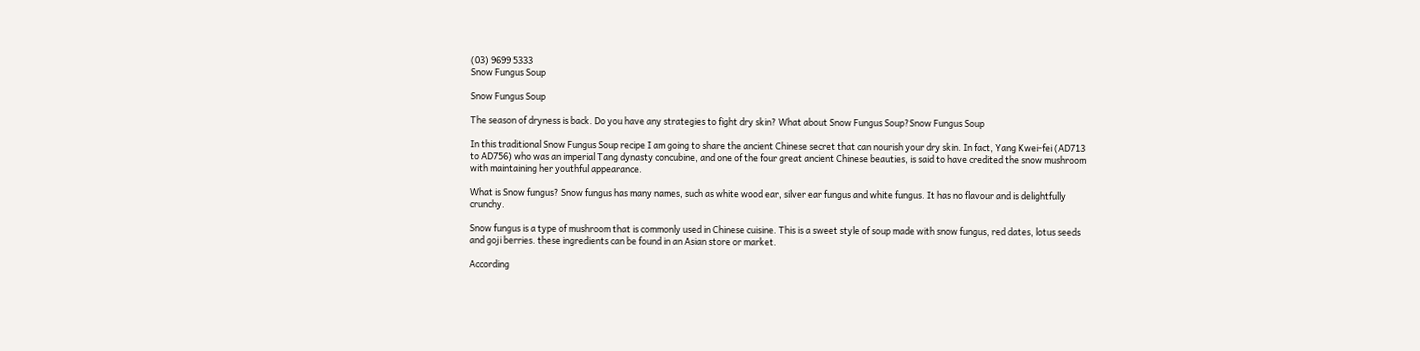(03) 9699 5333
Snow Fungus Soup

Snow Fungus Soup

The season of dryness is back. Do you have any strategies to fight dry skin? What about Snow Fungus Soup?Snow Fungus Soup

In this traditional Snow Fungus Soup recipe I am going to share the ancient Chinese secret that can nourish your dry skin. In fact, Yang Kwei-fei (AD713 to AD756) who was an imperial Tang dynasty concubine, and one of the four great ancient Chinese beauties, is said to have credited the snow mushroom with maintaining her youthful appearance.

What is Snow fungus? Snow fungus has many names, such as white wood ear, silver ear fungus and white fungus. It has no flavour and is delightfully crunchy.

Snow fungus is a type of mushroom that is commonly used in Chinese cuisine. This is a sweet style of soup made with snow fungus, red dates, lotus seeds and goji berries. these ingredients can be found in an Asian store or market.

According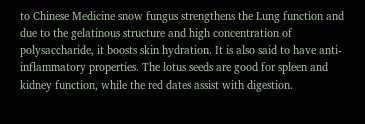to Chinese Medicine snow fungus strengthens the Lung function and due to the gelatinous structure and high concentration of polysaccharide, it boosts skin hydration. It is also said to have anti-inflammatory properties. The lotus seeds are good for spleen and kidney function, while the red dates assist with digestion.